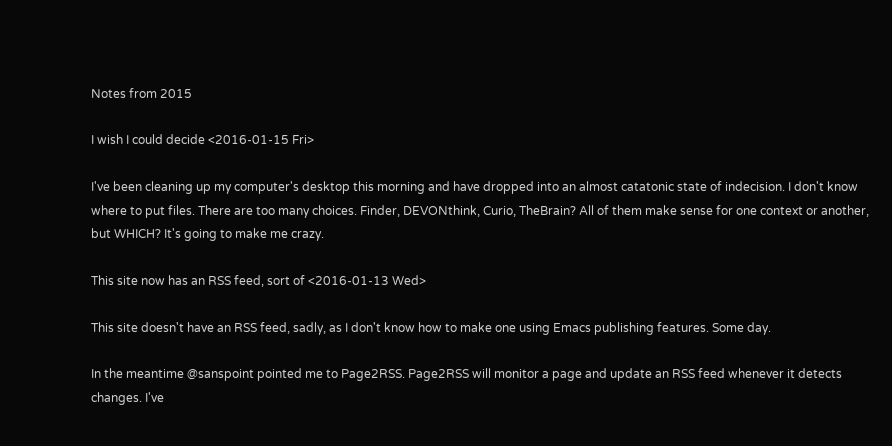Notes from 2015

I wish I could decide <2016-01-15 Fri>

I've been cleaning up my computer's desktop this morning and have dropped into an almost catatonic state of indecision. I don't know where to put files. There are too many choices. Finder, DEVONthink, Curio, TheBrain? All of them make sense for one context or another, but WHICH? It's going to make me crazy.

This site now has an RSS feed, sort of <2016-01-13 Wed>

This site doesn't have an RSS feed, sadly, as I don't know how to make one using Emacs publishing features. Some day.

In the meantime @sanspoint pointed me to Page2RSS. Page2RSS will monitor a page and update an RSS feed whenever it detects changes. I've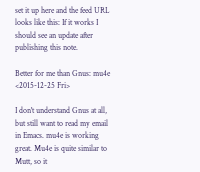set it up here and the feed URL looks like this: If it works I should see an update after publishing this note.

Better for me than Gnus: mu4e <2015-12-25 Fri>

I don't understand Gnus at all, but still want to read my email in Emacs. mu4e is working great. Mu4e is quite similar to Mutt, so it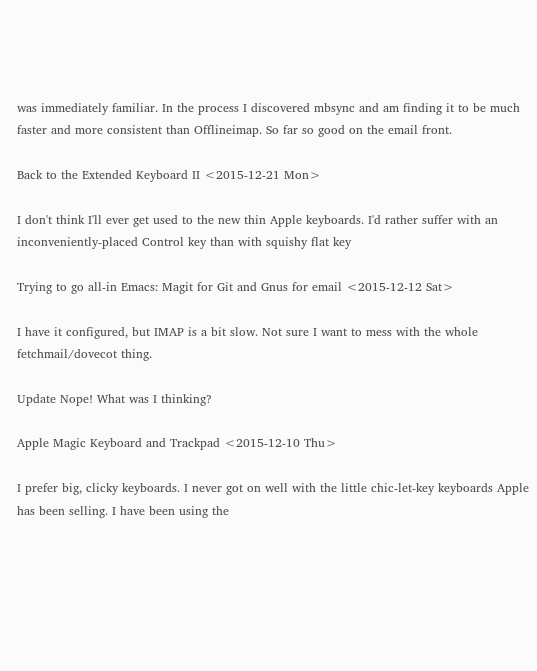was immediately familiar. In the process I discovered mbsync and am finding it to be much faster and more consistent than Offlineimap. So far so good on the email front.

Back to the Extended Keyboard II <2015-12-21 Mon>

I don't think I'll ever get used to the new thin Apple keyboards. I'd rather suffer with an inconveniently-placed Control key than with squishy flat key

Trying to go all-in Emacs: Magit for Git and Gnus for email <2015-12-12 Sat>

I have it configured, but IMAP is a bit slow. Not sure I want to mess with the whole fetchmail/dovecot thing.

Update Nope! What was I thinking?

Apple Magic Keyboard and Trackpad <2015-12-10 Thu>

I prefer big, clicky keyboards. I never got on well with the little chic-let-key keyboards Apple has been selling. I have been using the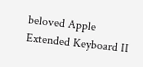beloved Apple Extended Keyboard II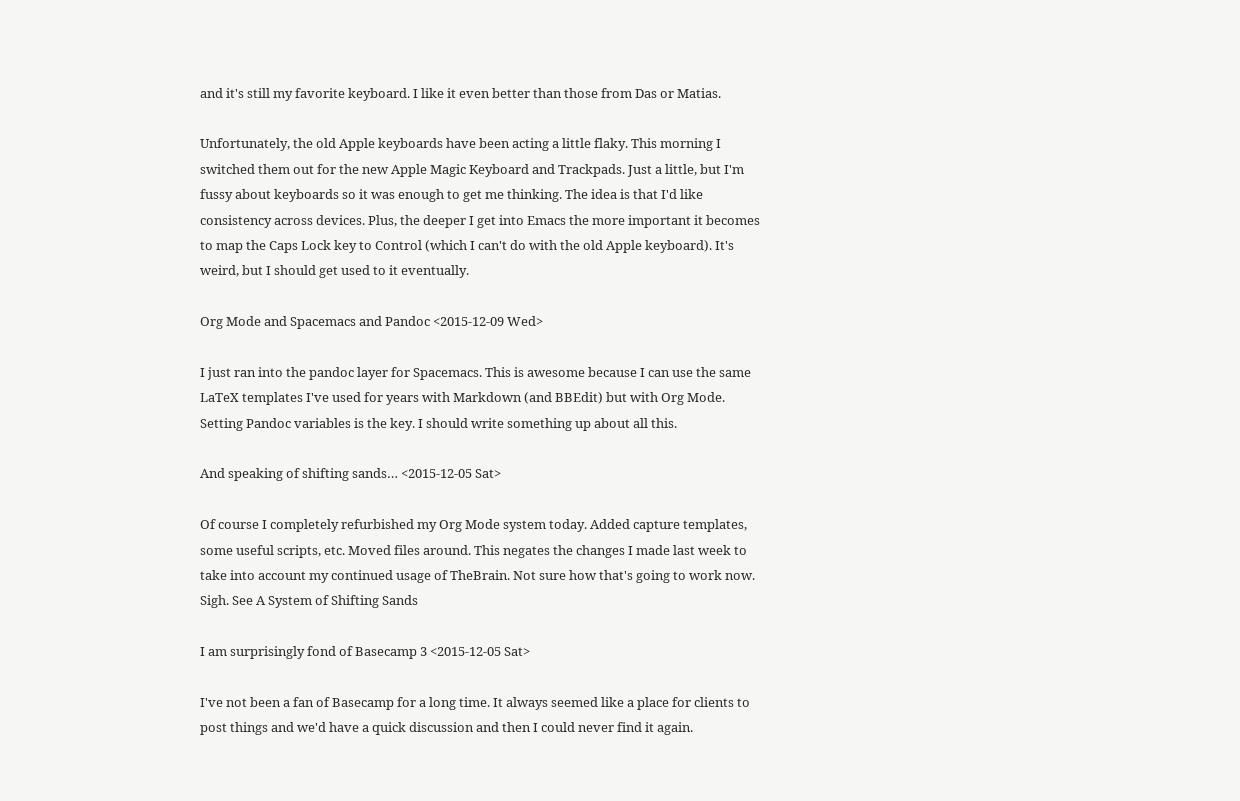and it's still my favorite keyboard. I like it even better than those from Das or Matias.

Unfortunately, the old Apple keyboards have been acting a little flaky. This morning I switched them out for the new Apple Magic Keyboard and Trackpads. Just a little, but I'm fussy about keyboards so it was enough to get me thinking. The idea is that I'd like consistency across devices. Plus, the deeper I get into Emacs the more important it becomes to map the Caps Lock key to Control (which I can't do with the old Apple keyboard). It's weird, but I should get used to it eventually.

Org Mode and Spacemacs and Pandoc <2015-12-09 Wed>

I just ran into the pandoc layer for Spacemacs. This is awesome because I can use the same LaTeX templates I've used for years with Markdown (and BBEdit) but with Org Mode. Setting Pandoc variables is the key. I should write something up about all this.

And speaking of shifting sands… <2015-12-05 Sat>

Of course I completely refurbished my Org Mode system today. Added capture templates, some useful scripts, etc. Moved files around. This negates the changes I made last week to take into account my continued usage of TheBrain. Not sure how that's going to work now. Sigh. See A System of Shifting Sands

I am surprisingly fond of Basecamp 3 <2015-12-05 Sat>

I've not been a fan of Basecamp for a long time. It always seemed like a place for clients to post things and we'd have a quick discussion and then I could never find it again.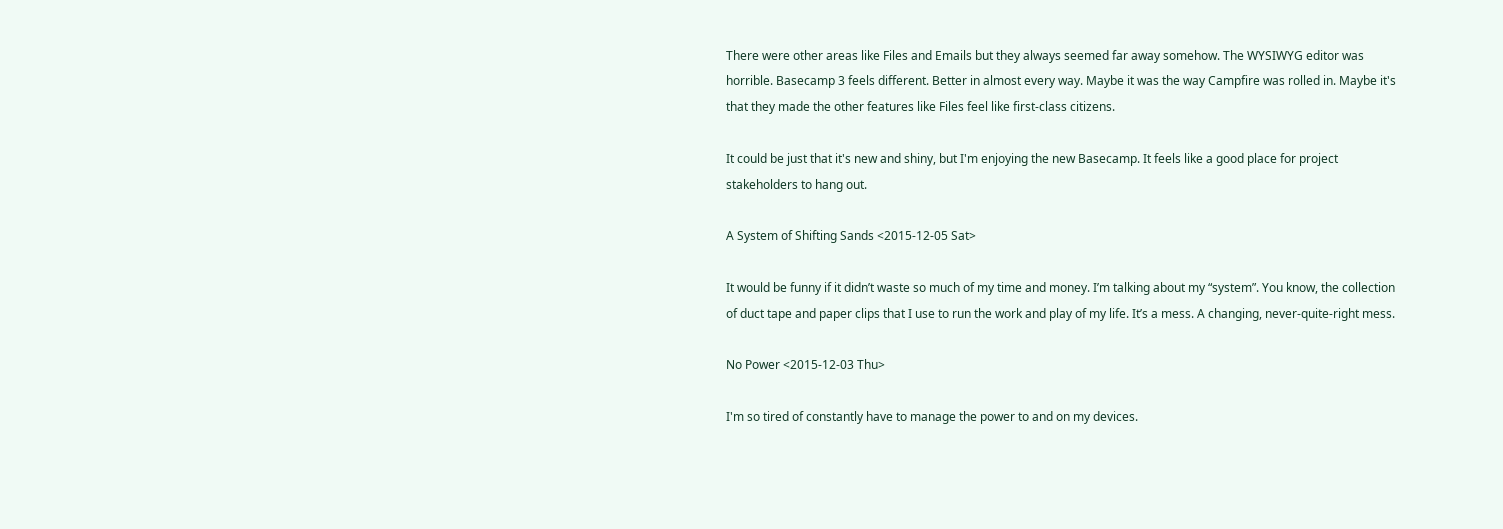There were other areas like Files and Emails but they always seemed far away somehow. The WYSIWYG editor was horrible. Basecamp 3 feels different. Better in almost every way. Maybe it was the way Campfire was rolled in. Maybe it's that they made the other features like Files feel like first-class citizens.

It could be just that it's new and shiny, but I'm enjoying the new Basecamp. It feels like a good place for project stakeholders to hang out.

A System of Shifting Sands <2015-12-05 Sat>

It would be funny if it didn’t waste so much of my time and money. I’m talking about my “system”. You know, the collection of duct tape and paper clips that I use to run the work and play of my life. It’s a mess. A changing, never-quite-right mess.

No Power <2015-12-03 Thu>

I'm so tired of constantly have to manage the power to and on my devices.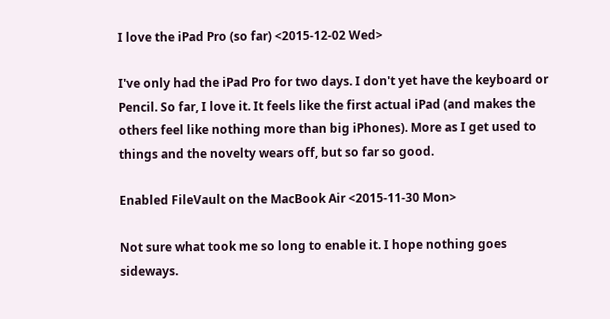I love the iPad Pro (so far) <2015-12-02 Wed>

I've only had the iPad Pro for two days. I don't yet have the keyboard or Pencil. So far, I love it. It feels like the first actual iPad (and makes the others feel like nothing more than big iPhones). More as I get used to things and the novelty wears off, but so far so good.

Enabled FileVault on the MacBook Air <2015-11-30 Mon>

Not sure what took me so long to enable it. I hope nothing goes sideways.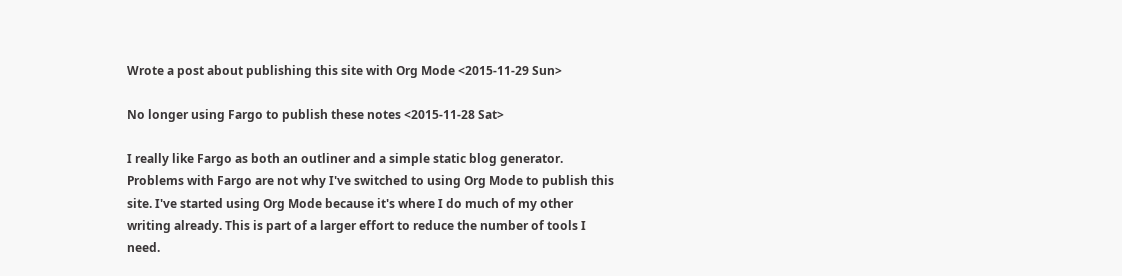Wrote a post about publishing this site with Org Mode <2015-11-29 Sun>

No longer using Fargo to publish these notes <2015-11-28 Sat>

I really like Fargo as both an outliner and a simple static blog generator. Problems with Fargo are not why I've switched to using Org Mode to publish this site. I've started using Org Mode because it's where I do much of my other writing already. This is part of a larger effort to reduce the number of tools I need.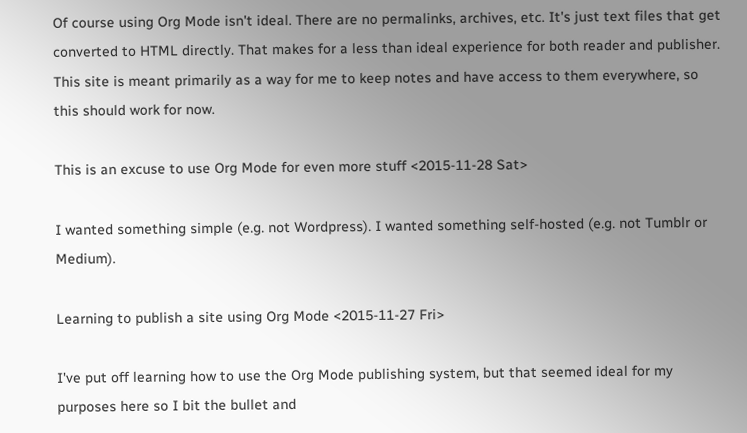Of course using Org Mode isn't ideal. There are no permalinks, archives, etc. It's just text files that get converted to HTML directly. That makes for a less than ideal experience for both reader and publisher. This site is meant primarily as a way for me to keep notes and have access to them everywhere, so this should work for now.

This is an excuse to use Org Mode for even more stuff <2015-11-28 Sat>

I wanted something simple (e.g. not Wordpress). I wanted something self-hosted (e.g. not Tumblr or Medium).

Learning to publish a site using Org Mode <2015-11-27 Fri>

I've put off learning how to use the Org Mode publishing system, but that seemed ideal for my purposes here so I bit the bullet and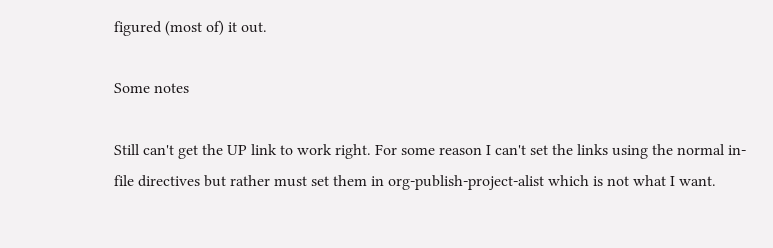figured (most of) it out.

Some notes

Still can't get the UP link to work right. For some reason I can't set the links using the normal in-file directives but rather must set them in org-publish-project-alist which is not what I want.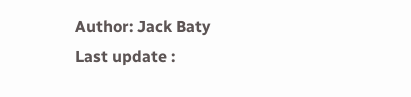Author: Jack Baty
Last update :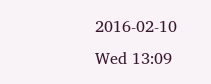2016-02-10 Wed 13:09